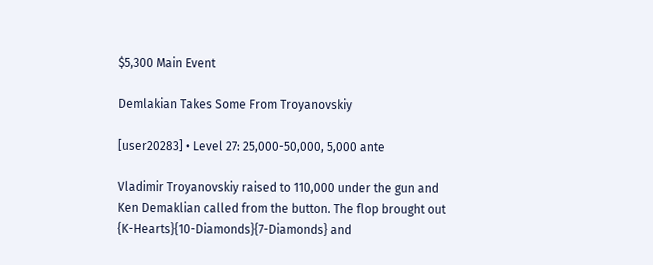$5,300 Main Event

Demlakian Takes Some From Troyanovskiy

[user20283] • Level 27: 25,000-50,000, 5,000 ante

Vladimir Troyanovskiy raised to 110,000 under the gun and Ken Demaklian called from the button. The flop brought out {K-Hearts}{10-Diamonds}{7-Diamonds} and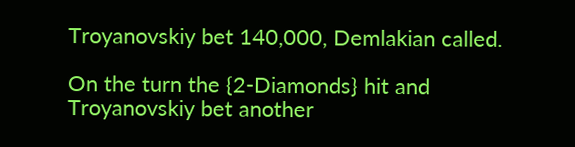Troyanovskiy bet 140,000, Demlakian called.

On the turn the {2-Diamonds} hit and Troyanovskiy bet another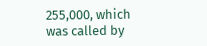255,000, which was called by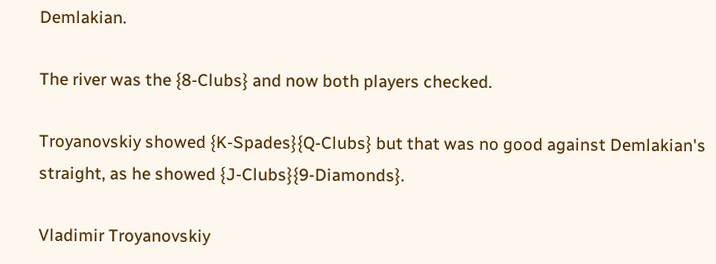Demlakian.

The river was the {8-Clubs} and now both players checked.

Troyanovskiy showed {K-Spades}{Q-Clubs} but that was no good against Demlakian's straight, as he showed {J-Clubs}{9-Diamonds}.

Vladimir Troyanovskiy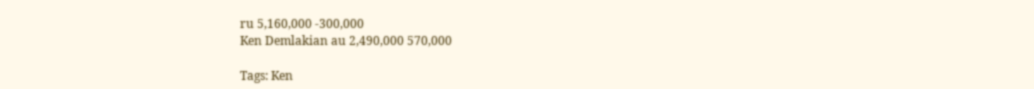ru 5,160,000 -300,000
Ken Demlakian au 2,490,000 570,000

Tags: Ken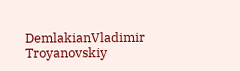DemlakianVladimir Troyanovskiy